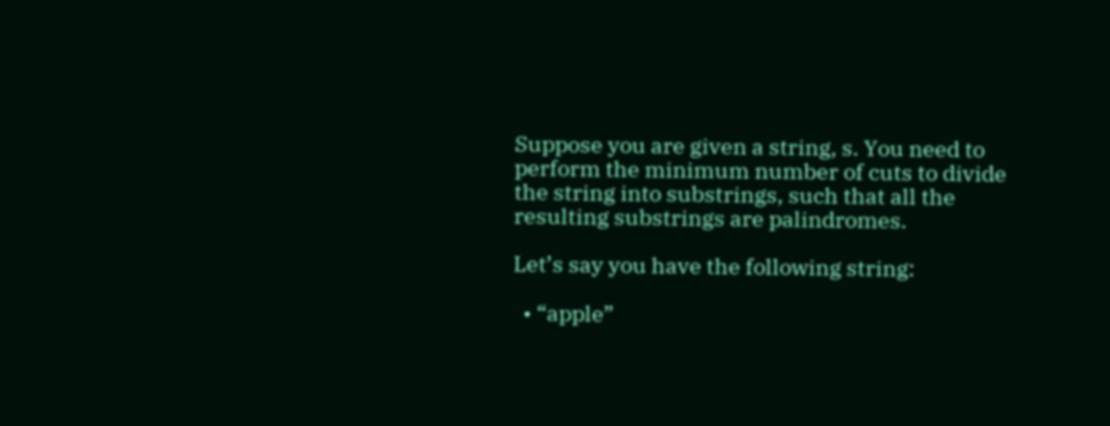Suppose you are given a string, s. You need to perform the minimum number of cuts to divide the string into substrings, such that all the resulting substrings are palindromes.

Let’s say you have the following string:

  • “apple”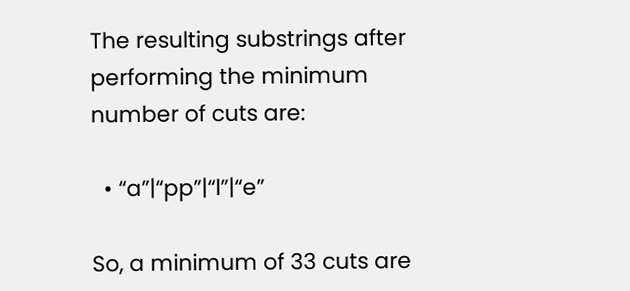The resulting substrings after performing the minimum number of cuts are:

  • “a”|“pp”|“l”|“e”

So, a minimum of 33 cuts are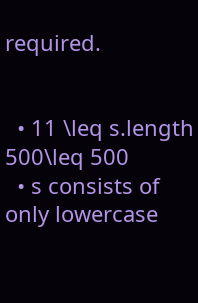required.


  • 11 \leq s.length 500\leq 500
  • s consists of only lowercase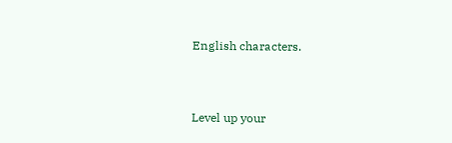English characters.


Level up your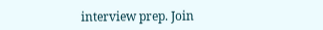interview prep. Join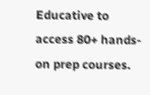Educative to access 80+ hands-on prep courses.